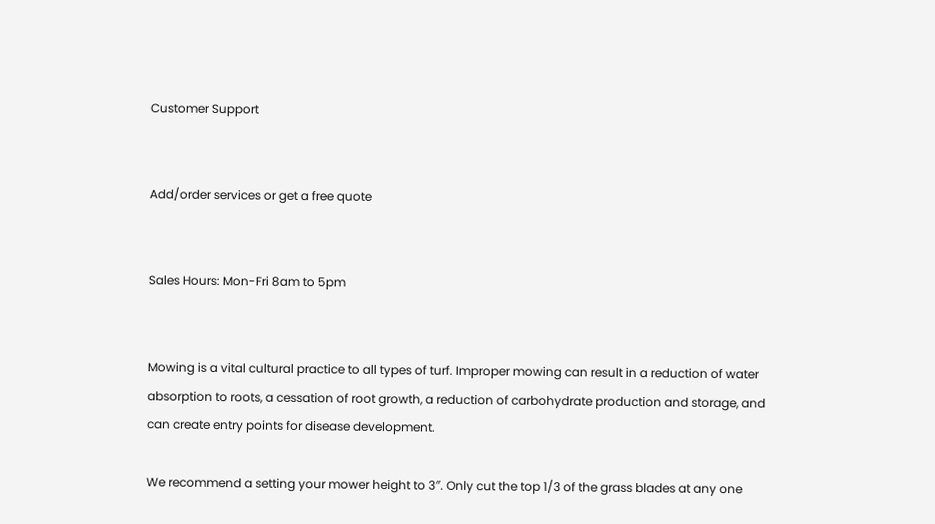Customer Support


Add/order services or get a free quote


Sales Hours: Mon-Fri 8am to 5pm


Mowing is a vital cultural practice to all types of turf. Improper mowing can result in a reduction of water absorption to roots, a cessation of root growth, a reduction of carbohydrate production and storage, and can create entry points for disease development.

We recommend a setting your mower height to 3″. Only cut the top 1/3 of the grass blades at any one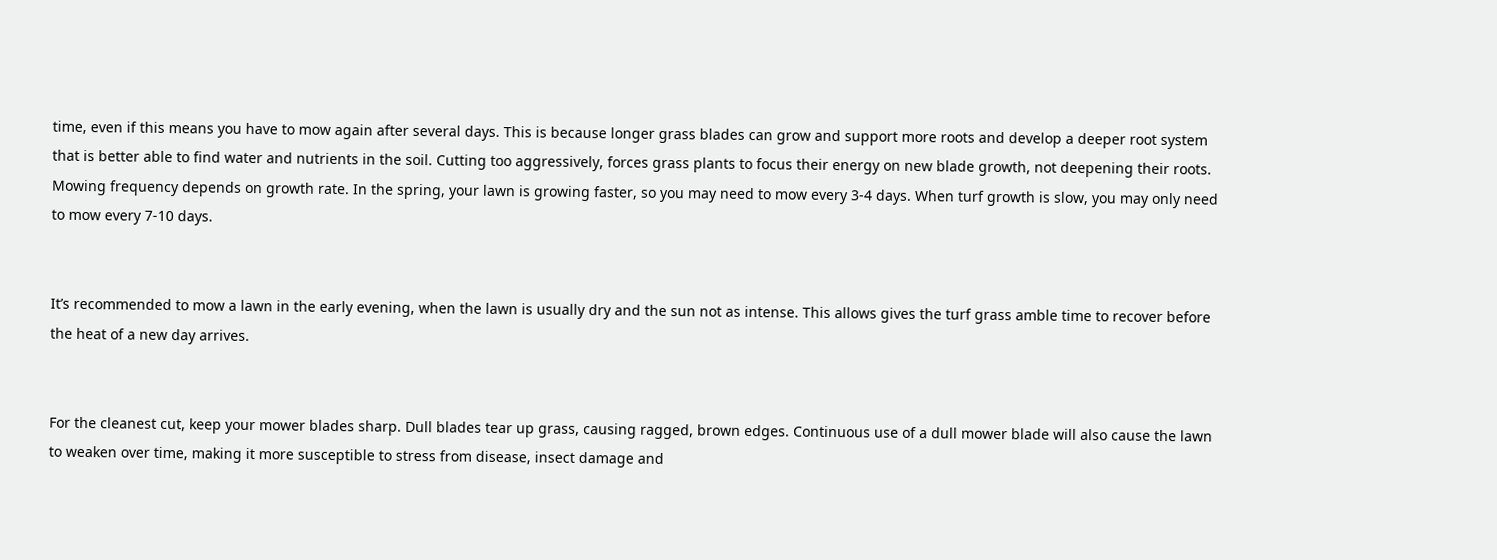time, even if this means you have to mow again after several days. This is because longer grass blades can grow and support more roots and develop a deeper root system that is better able to find water and nutrients in the soil. Cutting too aggressively, forces grass plants to focus their energy on new blade growth, not deepening their roots. Mowing frequency depends on growth rate. In the spring, your lawn is growing faster, so you may need to mow every 3-4 days. When turf growth is slow, you may only need to mow every 7-10 days.


It’s recommended to mow a lawn in the early evening, when the lawn is usually dry and the sun not as intense. This allows gives the turf grass amble time to recover before the heat of a new day arrives.


For the cleanest cut, keep your mower blades sharp. Dull blades tear up grass, causing ragged, brown edges. Continuous use of a dull mower blade will also cause the lawn to weaken over time, making it more susceptible to stress from disease, insect damage and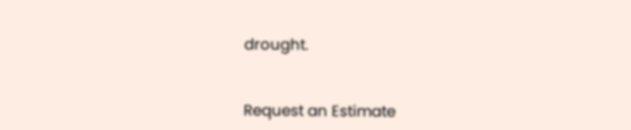drought.


Request an Estimate